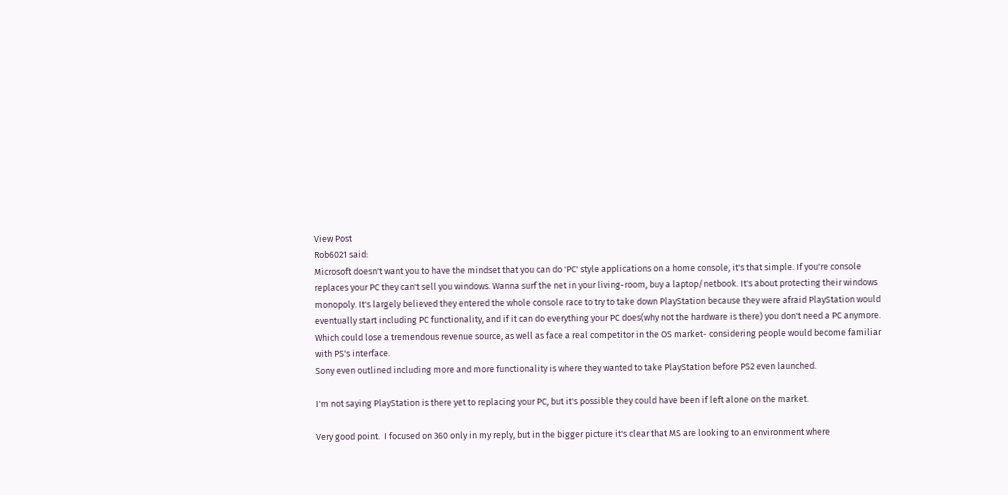View Post
Rob6021 said:
Microsoft doesn't want you to have the mindset that you can do 'PC' style applications on a home console, it's that simple. If you're console replaces your PC they can't sell you windows. Wanna surf the net in your living-room, buy a laptop/netbook. It's about protecting their windows monopoly. It's largely believed they entered the whole console race to try to take down PlayStation because they were afraid PlayStation would eventually start including PC functionality, and if it can do everything your PC does(why not the hardware is there) you don't need a PC anymore. Which could lose a tremendous revenue source, as well as face a real competitor in the OS market- considering people would become familiar with PS's interface.
Sony even outlined including more and more functionality is where they wanted to take PlayStation before PS2 even launched.

I'm not saying PlayStation is there yet to replacing your PC, but it's possible they could have been if left alone on the market.

Very good point.  I focused on 360 only in my reply, but in the bigger picture it's clear that MS are looking to an environment where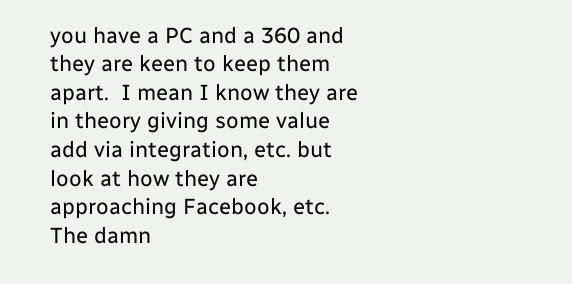you have a PC and a 360 and they are keen to keep them apart.  I mean I know they are in theory giving some value add via integration, etc. but look at how they are approaching Facebook, etc.  The damn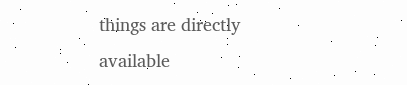things are directly available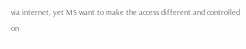via internet, yet MS want to make the access different and controlled on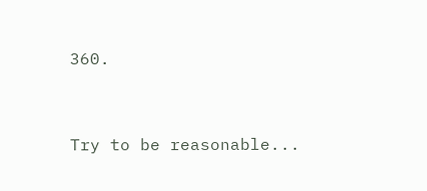360.


Try to be reasonable...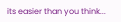its easier than you think...